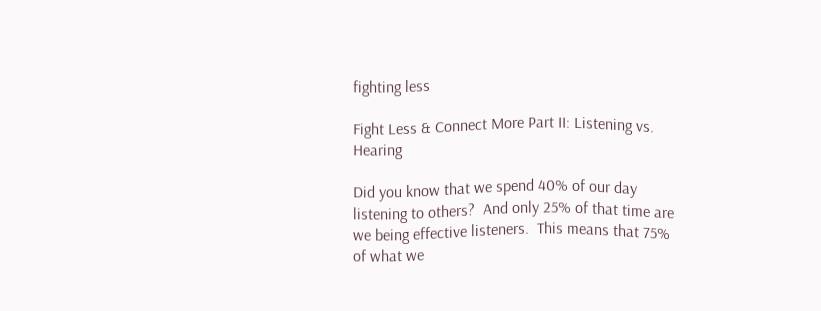fighting less

Fight Less & Connect More Part II: Listening vs. Hearing

Did you know that we spend 40% of our day listening to others?  And only 25% of that time are we being effective listeners.  This means that 75% of what we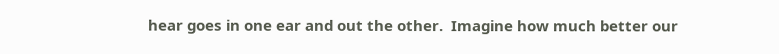hear goes in one ear and out the other.  Imagine how much better our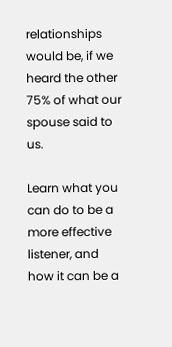relationships would be, if we heard the other 75% of what our spouse said to us.

Learn what you can do to be a more effective listener, and how it can be a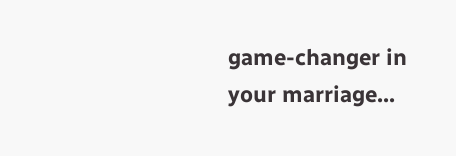game-changer in your marriage...